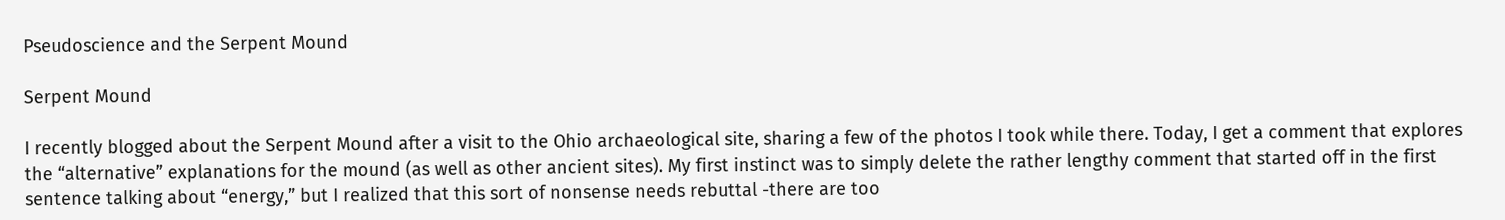Pseudoscience and the Serpent Mound

Serpent Mound

I recently blogged about the Serpent Mound after a visit to the Ohio archaeological site, sharing a few of the photos I took while there. Today, I get a comment that explores the “alternative” explanations for the mound (as well as other ancient sites). My first instinct was to simply delete the rather lengthy comment that started off in the first sentence talking about “energy,” but I realized that this sort of nonsense needs rebuttal -there are too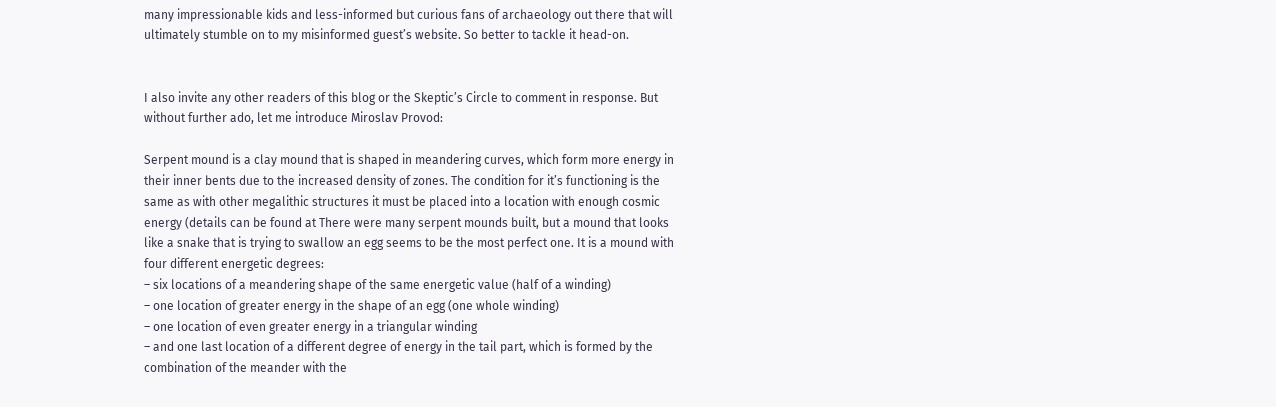many impressionable kids and less-informed but curious fans of archaeology out there that will ultimately stumble on to my misinformed guest’s website. So better to tackle it head-on.


I also invite any other readers of this blog or the Skeptic’s Circle to comment in response. But without further ado, let me introduce Miroslav Provod:

Serpent mound is a clay mound that is shaped in meandering curves, which form more energy in their inner bents due to the increased density of zones. The condition for it’s functioning is the same as with other megalithic structures it must be placed into a location with enough cosmic energy (details can be found at There were many serpent mounds built, but a mound that looks like a snake that is trying to swallow an egg seems to be the most perfect one. It is a mound with four different energetic degrees:
– six locations of a meandering shape of the same energetic value (half of a winding)
– one location of greater energy in the shape of an egg (one whole winding)
– one location of even greater energy in a triangular winding
– and one last location of a different degree of energy in the tail part, which is formed by the combination of the meander with the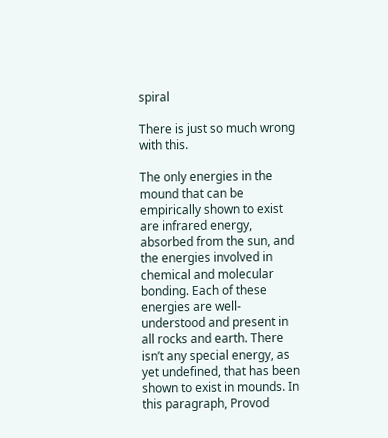spiral

There is just so much wrong with this.

The only energies in the mound that can be empirically shown to exist are infrared energy, absorbed from the sun, and the energies involved in chemical and molecular bonding. Each of these energies are well-understood and present in all rocks and earth. There isn’t any special energy, as yet undefined, that has been shown to exist in mounds. In this paragraph, Provod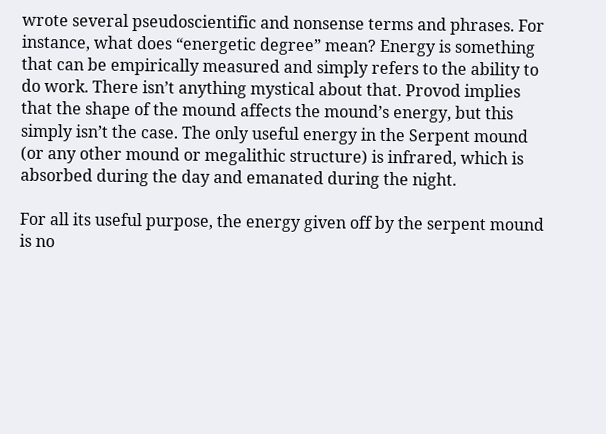wrote several pseudoscientific and nonsense terms and phrases. For instance, what does “energetic degree” mean? Energy is something that can be empirically measured and simply refers to the ability to do work. There isn’t anything mystical about that. Provod implies that the shape of the mound affects the mound’s energy, but this simply isn’t the case. The only useful energy in the Serpent mound (or any other mound or megalithic structure) is infrared, which is absorbed during the day and emanated during the night.

For all its useful purpose, the energy given off by the serpent mound is no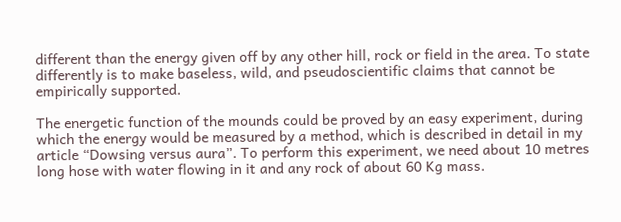different than the energy given off by any other hill, rock or field in the area. To state differently is to make baseless, wild, and pseudoscientific claims that cannot be empirically supported.

The energetic function of the mounds could be proved by an easy experiment, during which the energy would be measured by a method, which is described in detail in my article “Dowsing versus aura”. To perform this experiment, we need about 10 metres long hose with water flowing in it and any rock of about 60 Kg mass.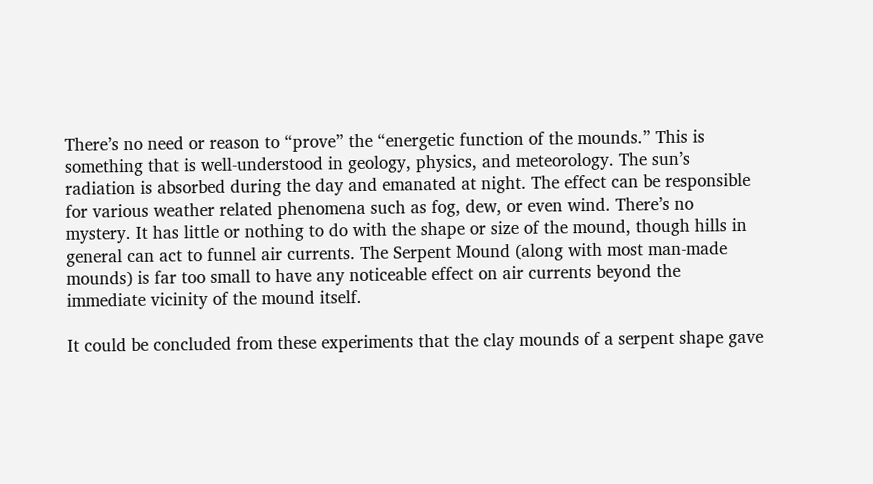There’s no need or reason to “prove” the “energetic function of the mounds.” This is something that is well-understood in geology, physics, and meteorology. The sun’s radiation is absorbed during the day and emanated at night. The effect can be responsible for various weather related phenomena such as fog, dew, or even wind. There’s no mystery. It has little or nothing to do with the shape or size of the mound, though hills in general can act to funnel air currents. The Serpent Mound (along with most man-made mounds) is far too small to have any noticeable effect on air currents beyond the immediate vicinity of the mound itself.

It could be concluded from these experiments that the clay mounds of a serpent shape gave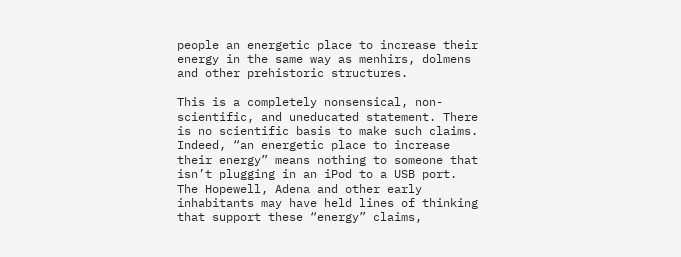people an energetic place to increase their energy in the same way as menhirs, dolmens and other prehistoric structures.

This is a completely nonsensical, non-scientific, and uneducated statement. There is no scientific basis to make such claims. Indeed, “an energetic place to increase their energy” means nothing to someone that isn’t plugging in an iPod to a USB port. The Hopewell, Adena and other early inhabitants may have held lines of thinking that support these “energy” claims,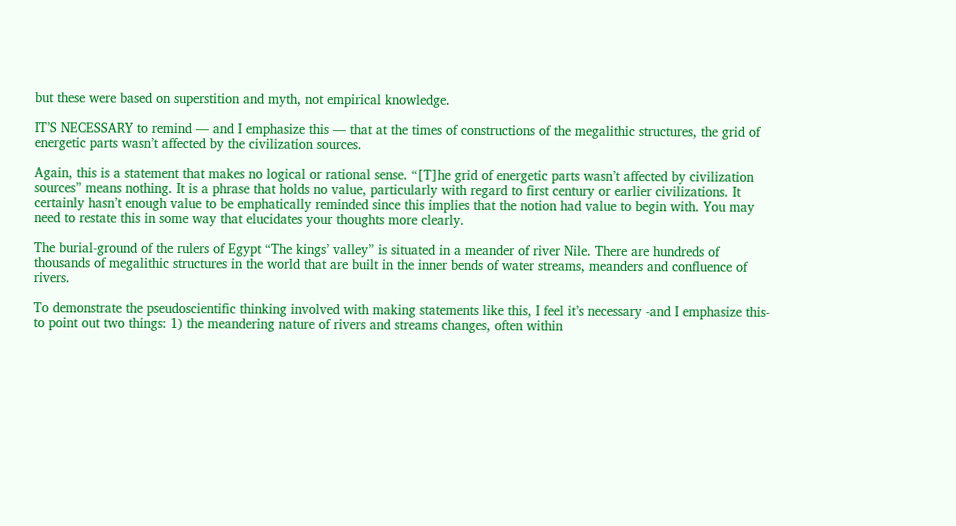but these were based on superstition and myth, not empirical knowledge.

IT’S NECESSARY to remind — and I emphasize this — that at the times of constructions of the megalithic structures, the grid of energetic parts wasn’t affected by the civilization sources.

Again, this is a statement that makes no logical or rational sense. “[T]he grid of energetic parts wasn’t affected by civilization sources” means nothing. It is a phrase that holds no value, particularly with regard to first century or earlier civilizations. It certainly hasn’t enough value to be emphatically reminded since this implies that the notion had value to begin with. You may need to restate this in some way that elucidates your thoughts more clearly.

The burial-ground of the rulers of Egypt “The kings’ valley” is situated in a meander of river Nile. There are hundreds of thousands of megalithic structures in the world that are built in the inner bends of water streams, meanders and confluence of rivers.

To demonstrate the pseudoscientific thinking involved with making statements like this, I feel it’s necessary -and I emphasize this- to point out two things: 1) the meandering nature of rivers and streams changes, often within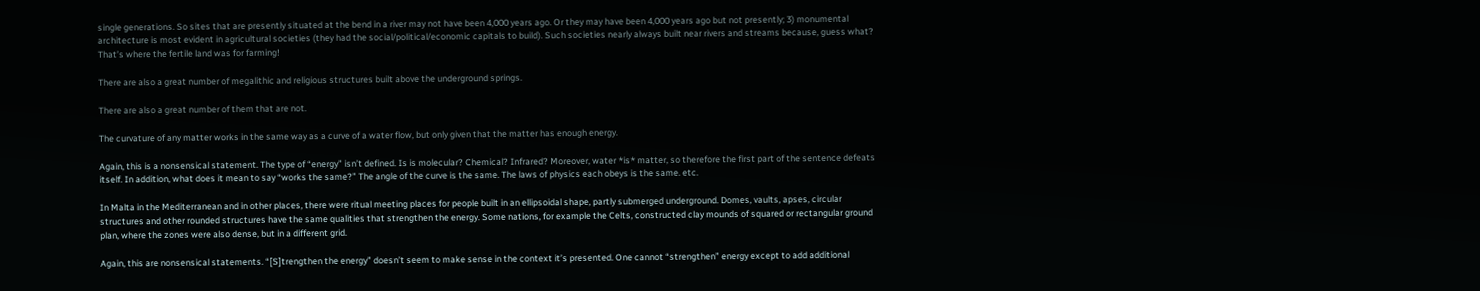single generations. So sites that are presently situated at the bend in a river may not have been 4,000 years ago. Or they may have been 4,000 years ago but not presently; 3) monumental architecture is most evident in agricultural societies (they had the social/political/economic capitals to build). Such societies nearly always built near rivers and streams because, guess what? That’s where the fertile land was for farming!

There are also a great number of megalithic and religious structures built above the underground springs.

There are also a great number of them that are not.

The curvature of any matter works in the same way as a curve of a water flow, but only given that the matter has enough energy.

Again, this is a nonsensical statement. The type of “energy” isn’t defined. Is is molecular? Chemical? Infrared? Moreover, water *is* matter, so therefore the first part of the sentence defeats itself. In addition, what does it mean to say “works the same?” The angle of the curve is the same. The laws of physics each obeys is the same. etc.

In Malta in the Mediterranean and in other places, there were ritual meeting places for people built in an ellipsoidal shape, partly submerged underground. Domes, vaults, apses, circular structures and other rounded structures have the same qualities that strengthen the energy. Some nations, for example the Celts, constructed clay mounds of squared or rectangular ground plan, where the zones were also dense, but in a different grid.

Again, this are nonsensical statements. “[S]trengthen the energy” doesn’t seem to make sense in the context it’s presented. One cannot “strengthen” energy except to add additional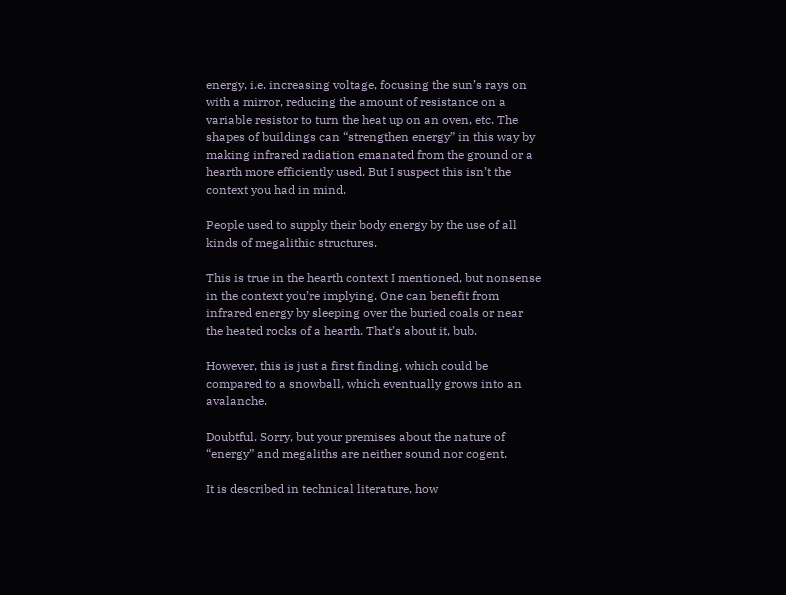energy, i.e. increasing voltage, focusing the sun’s rays on with a mirror, reducing the amount of resistance on a variable resistor to turn the heat up on an oven, etc. The shapes of buildings can “strengthen energy” in this way by making infrared radiation emanated from the ground or a hearth more efficiently used. But I suspect this isn’t the context you had in mind.

People used to supply their body energy by the use of all kinds of megalithic structures.

This is true in the hearth context I mentioned, but nonsense in the context you’re implying. One can benefit from infrared energy by sleeping over the buried coals or near the heated rocks of a hearth. That’s about it, bub.

However, this is just a first finding, which could be compared to a snowball, which eventually grows into an avalanche.

Doubtful. Sorry, but your premises about the nature of “energy” and megaliths are neither sound nor cogent.

It is described in technical literature, how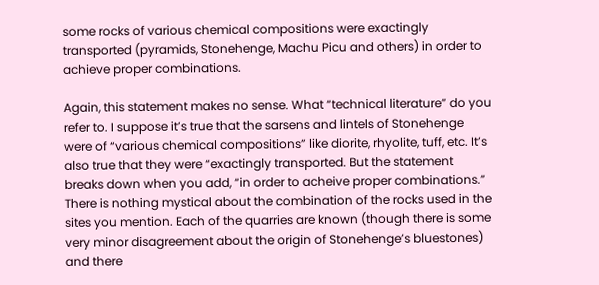some rocks of various chemical compositions were exactingly transported (pyramids, Stonehenge, Machu Picu and others) in order to achieve proper combinations.

Again, this statement makes no sense. What “technical literature” do you refer to. I suppose it’s true that the sarsens and lintels of Stonehenge were of “various chemical compositions” like diorite, rhyolite, tuff, etc. It’s also true that they were “exactingly transported. But the statement breaks down when you add, “in order to acheive proper combinations.” There is nothing mystical about the combination of the rocks used in the sites you mention. Each of the quarries are known (though there is some very minor disagreement about the origin of Stonehenge’s bluestones) and there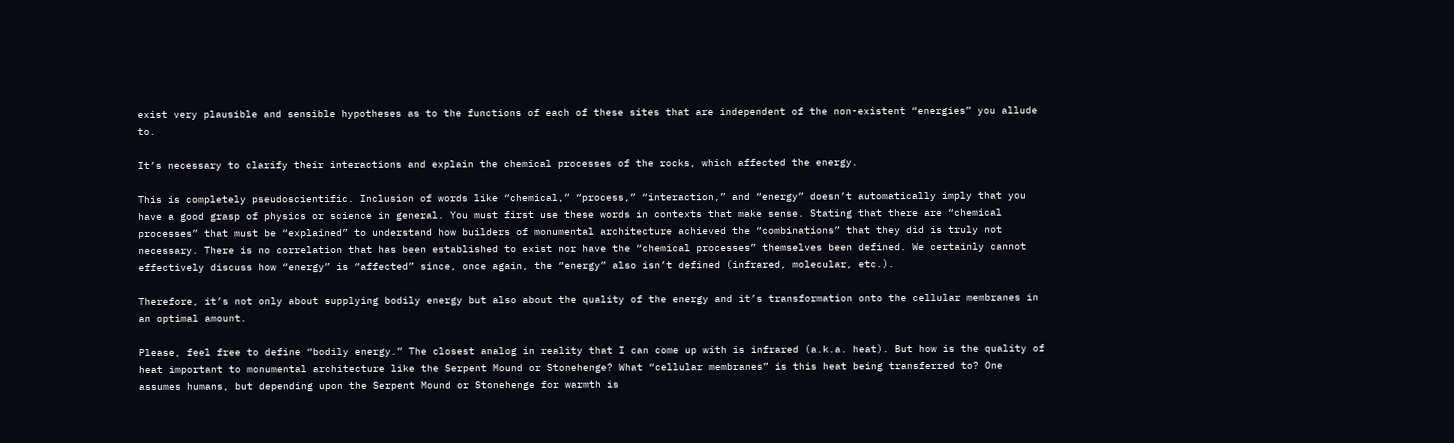exist very plausible and sensible hypotheses as to the functions of each of these sites that are independent of the non-existent “energies” you allude to.

It’s necessary to clarify their interactions and explain the chemical processes of the rocks, which affected the energy.

This is completely pseudoscientific. Inclusion of words like “chemical,” “process,” “interaction,” and “energy” doesn’t automatically imply that you have a good grasp of physics or science in general. You must first use these words in contexts that make sense. Stating that there are “chemical processes” that must be “explained” to understand how builders of monumental architecture achieved the “combinations” that they did is truly not necessary. There is no correlation that has been established to exist nor have the “chemical processes” themselves been defined. We certainly cannot effectively discuss how “energy” is “affected” since, once again, the “energy” also isn’t defined (infrared, molecular, etc.).

Therefore, it’s not only about supplying bodily energy but also about the quality of the energy and it’s transformation onto the cellular membranes in an optimal amount.

Please, feel free to define “bodily energy.” The closest analog in reality that I can come up with is infrared (a.k.a. heat). But how is the quality of heat important to monumental architecture like the Serpent Mound or Stonehenge? What “cellular membranes” is this heat being transferred to? One assumes humans, but depending upon the Serpent Mound or Stonehenge for warmth is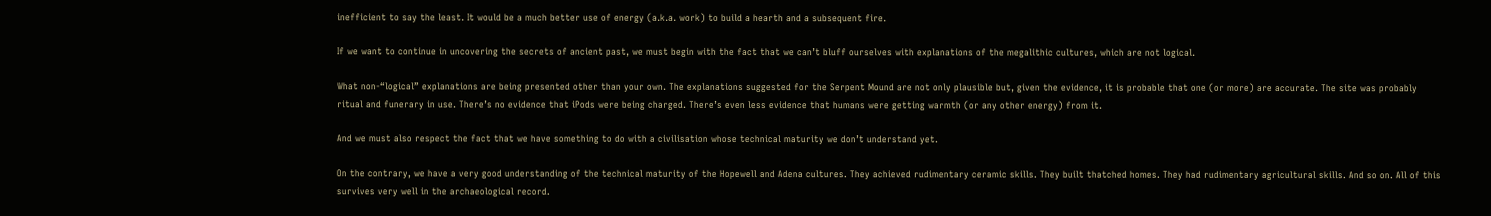inefficient to say the least. It would be a much better use of energy (a.k.a. work) to build a hearth and a subsequent fire.

If we want to continue in uncovering the secrets of ancient past, we must begin with the fact that we can’t bluff ourselves with explanations of the megalithic cultures, which are not logical.

What non-“logical” explanations are being presented other than your own. The explanations suggested for the Serpent Mound are not only plausible but, given the evidence, it is probable that one (or more) are accurate. The site was probably ritual and funerary in use. There’s no evidence that iPods were being charged. There’s even less evidence that humans were getting warmth (or any other energy) from it.

And we must also respect the fact that we have something to do with a civilisation whose technical maturity we don’t understand yet.

On the contrary, we have a very good understanding of the technical maturity of the Hopewell and Adena cultures. They achieved rudimentary ceramic skills. They built thatched homes. They had rudimentary agricultural skills. And so on. All of this survives very well in the archaeological record.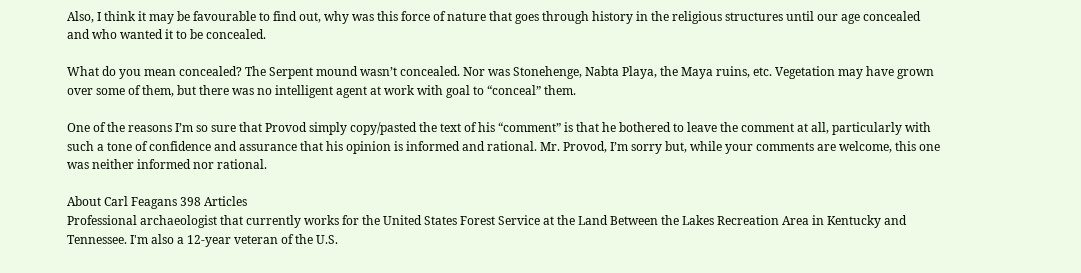Also, I think it may be favourable to find out, why was this force of nature that goes through history in the religious structures until our age concealed and who wanted it to be concealed.

What do you mean concealed? The Serpent mound wasn’t concealed. Nor was Stonehenge, Nabta Playa, the Maya ruins, etc. Vegetation may have grown over some of them, but there was no intelligent agent at work with goal to “conceal” them.

One of the reasons I’m so sure that Provod simply copy/pasted the text of his “comment” is that he bothered to leave the comment at all, particularly with such a tone of confidence and assurance that his opinion is informed and rational. Mr. Provod, I’m sorry but, while your comments are welcome, this one was neither informed nor rational.

About Carl Feagans 398 Articles
Professional archaeologist that currently works for the United States Forest Service at the Land Between the Lakes Recreation Area in Kentucky and Tennessee. I'm also a 12-year veteran of the U.S.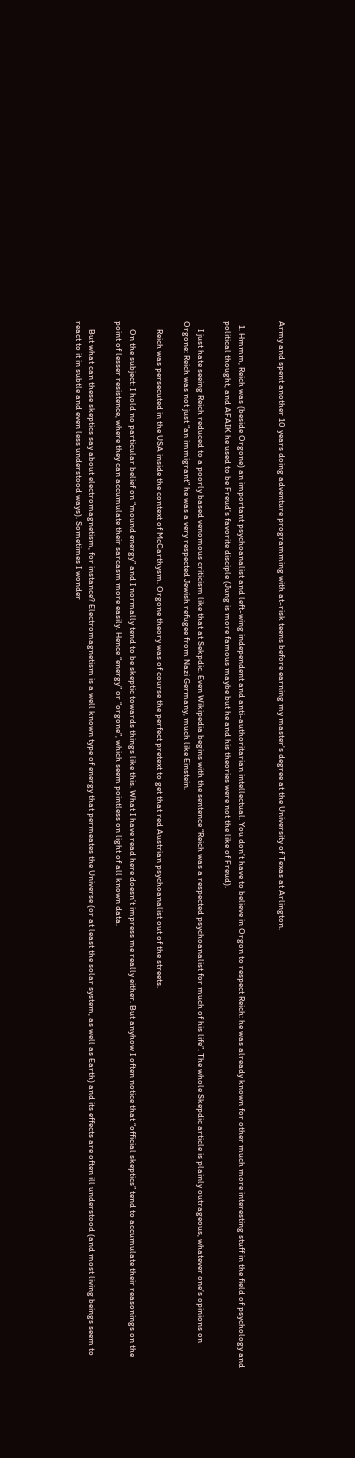Army and spent another 10 years doing adventure programming with at-risk teens before earning my master's degree at the University of Texas at Arlington.


  1. Hmmm, Reich was (beside Orgone) an important psychoanalist and left-wing independent and anti-authoritarian intellectual. You don’t have to believe in Orgon to respect Reich: he was already known for other much more interesting stuff in the field of psychology and political thought, and AFAIK he used to be Freud’s favorite disciple (Jung is more famous maybe but he and his theories were not the like of Freud).

    I just hate seeing Reich reduced to a poorly based venomous criticism like that at Sekpdic. Even Wikipedia begins with the sentence “Reich was a respected psychoanalist for much of his life”. The whole Skepdic article is plainly outrageous, whatever one’s opinions on Orgone: Reich was not just “an immigrant” he was a very respected Jewish refugee from Nazi Germany, much like Einstein.

    Reich was persecuted in the USA inside the context of McCarthysm. Orgone theory was of course the perfect pretext to get that red Austrian psychoanalist out of the streets.

    On the subject: I hold no particular belief on “mound energy” and I normally tend to be skeptic towards things like this. What I have read here doesn’t impress me really either. But anyhow I often notice that “official skeptics” tend to accumulate their reasonings on the point of lesser resistence, where they can accumulate their sarcasm more easily. Hence “energy” or “orgone”, which seem pointless on light of all known data.

    But what can these skeptics say about electromagnetism, for instance? Electromagnetism is a well known type of energy that permeates the Universe (or at least the solar system, as well as Earth) and its effects are often ill understood (and most living beings seem to react to it in subtle and even less understood ways). Sometimes I wonder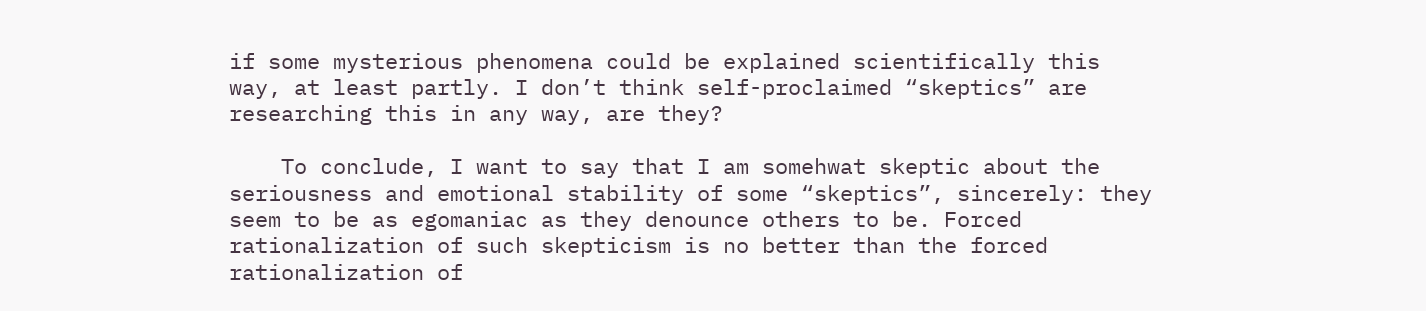if some mysterious phenomena could be explained scientifically this way, at least partly. I don’t think self-proclaimed “skeptics” are researching this in any way, are they?

    To conclude, I want to say that I am somehwat skeptic about the seriousness and emotional stability of some “skeptics”, sincerely: they seem to be as egomaniac as they denounce others to be. Forced rationalization of such skepticism is no better than the forced rationalization of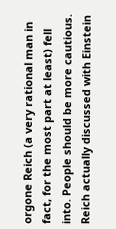orgone Reich (a very rational man in fact, for the most part at least) fell into. People should be more cautious. Reich actually discussed with Einstein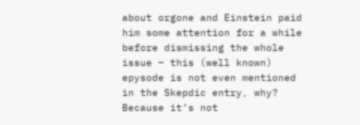about orgone and Einstein paid him some attention for a while before dismissing the whole issue – this (well known) epysode is not even mentioned in the Skepdic entry, why? Because it’s not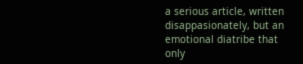a serious article, written disappasionately, but an emotional diatribe that only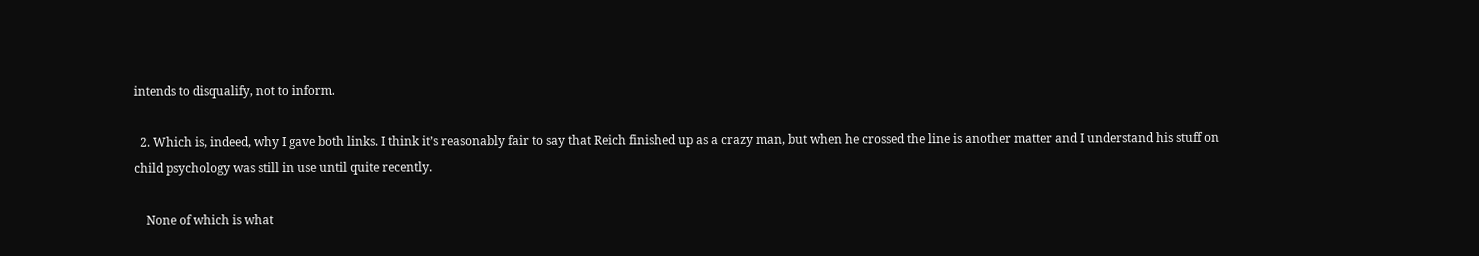intends to disqualify, not to inform.

  2. Which is, indeed, why I gave both links. I think it’s reasonably fair to say that Reich finished up as a crazy man, but when he crossed the line is another matter and I understand his stuff on child psychology was still in use until quite recently.

    None of which is what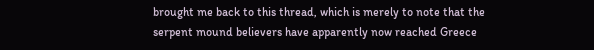brought me back to this thread, which is merely to note that the serpent mound believers have apparently now reached Greece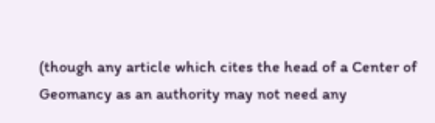(though any article which cites the head of a Center of Geomancy as an authority may not need any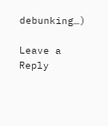debunking…)

Leave a Reply